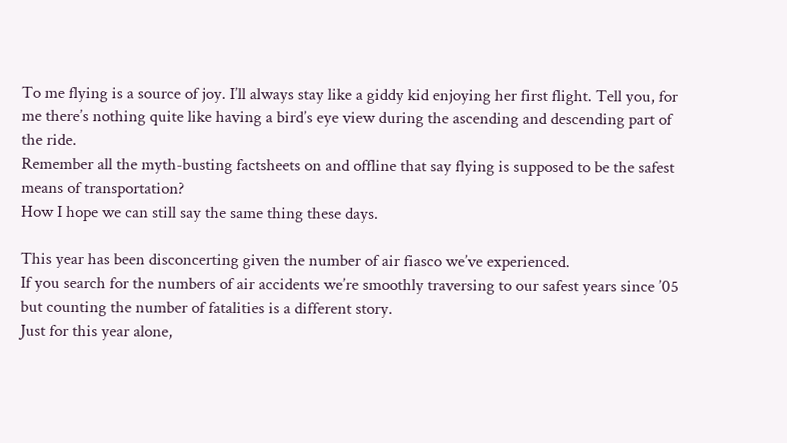To me flying is a source of joy. I’ll always stay like a giddy kid enjoying her first flight. Tell you, for me there’s nothing quite like having a bird’s eye view during the ascending and descending part of the ride.
Remember all the myth-busting factsheets on and offline that say flying is supposed to be the safest means of transportation?
How I hope we can still say the same thing these days.

This year has been disconcerting given the number of air fiasco we’ve experienced.
If you search for the numbers of air accidents we’re smoothly traversing to our safest years since ’05 but counting the number of fatalities is a different story.
Just for this year alone,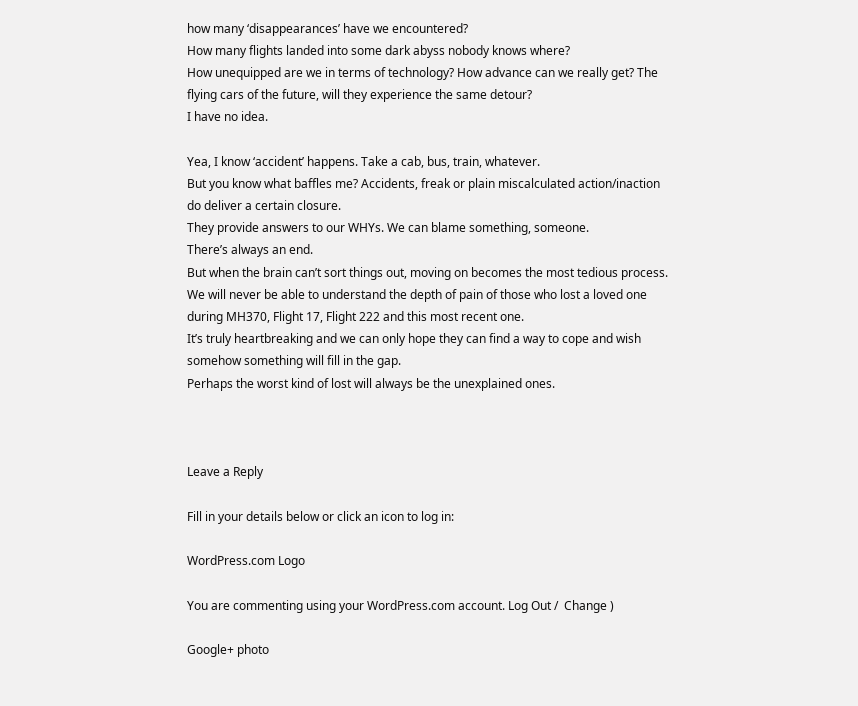how many ‘disappearances’ have we encountered?
How many flights landed into some dark abyss nobody knows where?
How unequipped are we in terms of technology? How advance can we really get? The flying cars of the future, will they experience the same detour?
I have no idea.

Yea, I know ‘accident’ happens. Take a cab, bus, train, whatever.
But you know what baffles me? Accidents, freak or plain miscalculated action/inaction do deliver a certain closure.
They provide answers to our WHYs. We can blame something, someone.
There’s always an end.
But when the brain can’t sort things out, moving on becomes the most tedious process.
We will never be able to understand the depth of pain of those who lost a loved one during MH370, Flight 17, Flight 222 and this most recent one.
It’s truly heartbreaking and we can only hope they can find a way to cope and wish somehow something will fill in the gap.
Perhaps the worst kind of lost will always be the unexplained ones.



Leave a Reply

Fill in your details below or click an icon to log in:

WordPress.com Logo

You are commenting using your WordPress.com account. Log Out /  Change )

Google+ photo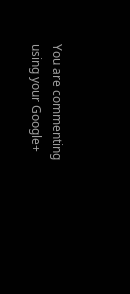You are commenting using your Google+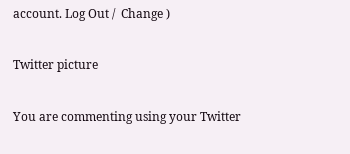account. Log Out /  Change )

Twitter picture

You are commenting using your Twitter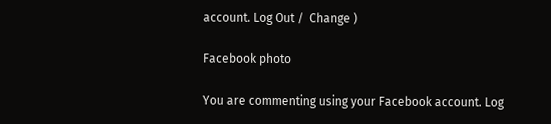account. Log Out /  Change )

Facebook photo

You are commenting using your Facebook account. Log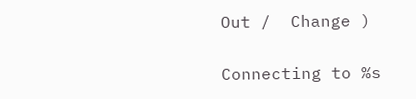Out /  Change )


Connecting to %s